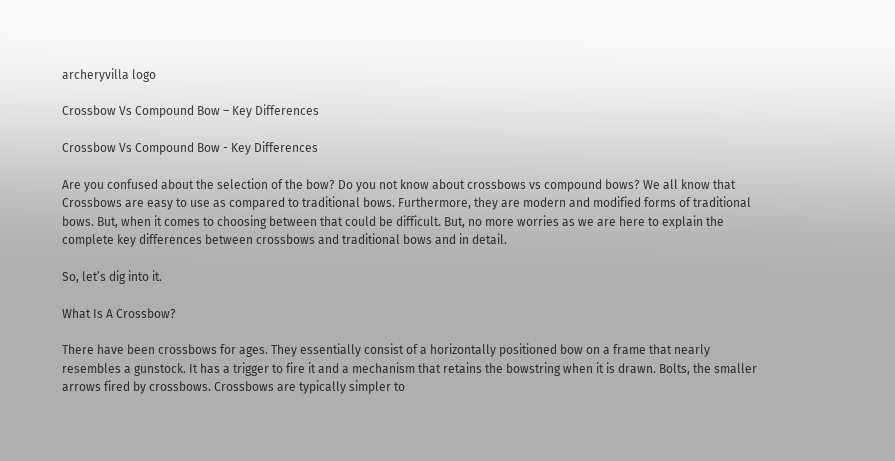archeryvilla logo

Crossbow Vs Compound Bow – Key Differences

Crossbow Vs Compound Bow - Key Differences

Are you confused about the selection of the bow? Do you not know about crossbows vs compound bows? We all know that Crossbows are easy to use as compared to traditional bows. Furthermore, they are modern and modified forms of traditional bows. But, when it comes to choosing between that could be difficult. But, no more worries as we are here to explain the complete key differences between crossbows and traditional bows and in detail.

So, let’s dig into it.

What Is A Crossbow?

There have been crossbows for ages. They essentially consist of a horizontally positioned bow on a frame that nearly resembles a gunstock. It has a trigger to fire it and a mechanism that retains the bowstring when it is drawn. Bolts, the smaller arrows fired by crossbows. Crossbows are typically simpler to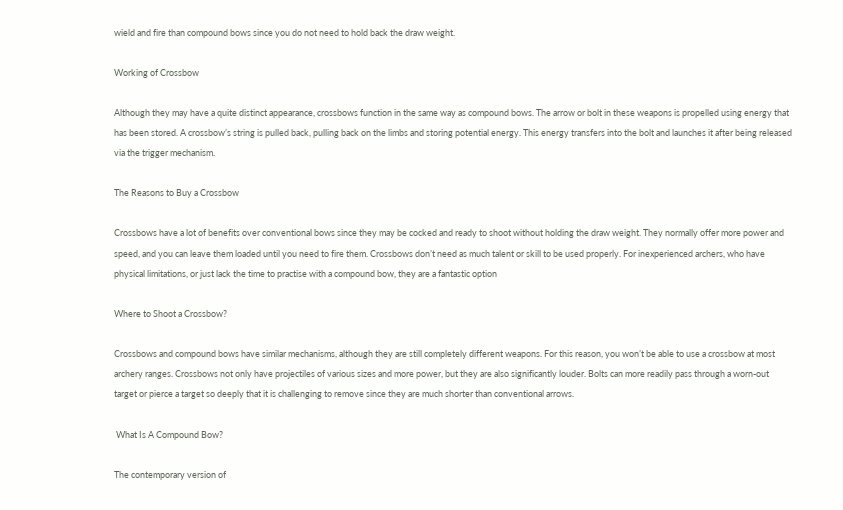wield and fire than compound bows since you do not need to hold back the draw weight.

Working of Crossbow

Although they may have a quite distinct appearance, crossbows function in the same way as compound bows. The arrow or bolt in these weapons is propelled using energy that has been stored. A crossbow’s string is pulled back, pulling back on the limbs and storing potential energy. This energy transfers into the bolt and launches it after being released via the trigger mechanism.

The Reasons to Buy a Crossbow

Crossbows have a lot of benefits over conventional bows since they may be cocked and ready to shoot without holding the draw weight. They normally offer more power and speed, and you can leave them loaded until you need to fire them. Crossbows don’t need as much talent or skill to be used properly. For inexperienced archers, who have physical limitations, or just lack the time to practise with a compound bow, they are a fantastic option

Where to Shoot a Crossbow?

Crossbows and compound bows have similar mechanisms, although they are still completely different weapons. For this reason, you won’t be able to use a crossbow at most archery ranges. Crossbows not only have projectiles of various sizes and more power, but they are also significantly louder. Bolts can more readily pass through a worn-out target or pierce a target so deeply that it is challenging to remove since they are much shorter than conventional arrows.

 What Is A Compound Bow?

The contemporary version of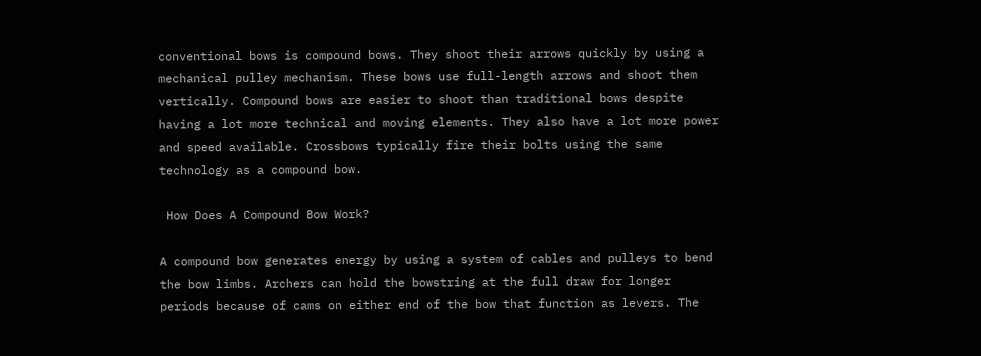conventional bows is compound bows. They shoot their arrows quickly by using a mechanical pulley mechanism. These bows use full-length arrows and shoot them vertically. Compound bows are easier to shoot than traditional bows despite having a lot more technical and moving elements. They also have a lot more power and speed available. Crossbows typically fire their bolts using the same technology as a compound bow.

 How Does A Compound Bow Work?

A compound bow generates energy by using a system of cables and pulleys to bend the bow limbs. Archers can hold the bowstring at the full draw for longer periods because of cams on either end of the bow that function as levers. The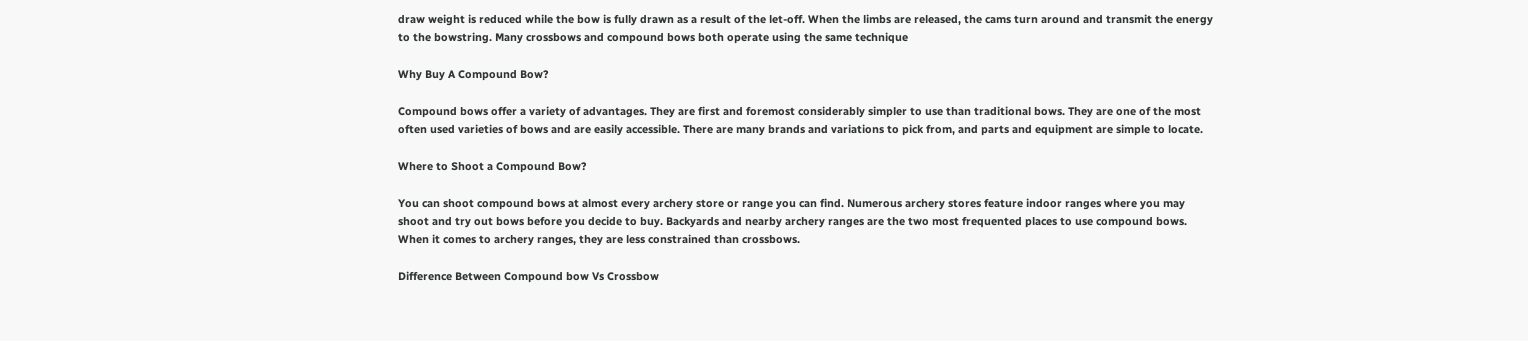draw weight is reduced while the bow is fully drawn as a result of the let-off. When the limbs are released, the cams turn around and transmit the energy to the bowstring. Many crossbows and compound bows both operate using the same technique

Why Buy A Compound Bow?

Compound bows offer a variety of advantages. They are first and foremost considerably simpler to use than traditional bows. They are one of the most often used varieties of bows and are easily accessible. There are many brands and variations to pick from, and parts and equipment are simple to locate.

Where to Shoot a Compound Bow?

You can shoot compound bows at almost every archery store or range you can find. Numerous archery stores feature indoor ranges where you may shoot and try out bows before you decide to buy. Backyards and nearby archery ranges are the two most frequented places to use compound bows. When it comes to archery ranges, they are less constrained than crossbows.

Difference Between Compound bow Vs Crossbow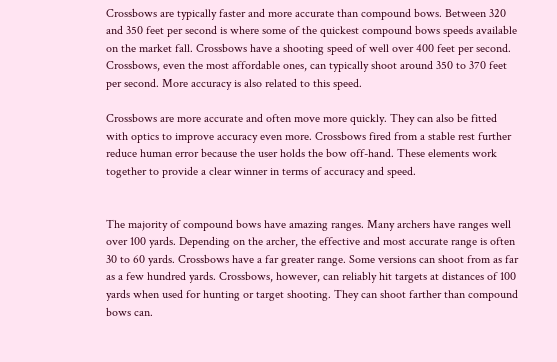Crossbows are typically faster and more accurate than compound bows. Between 320 and 350 feet per second is where some of the quickest compound bows speeds available on the market fall. Crossbows have a shooting speed of well over 400 feet per second. Crossbows, even the most affordable ones, can typically shoot around 350 to 370 feet per second. More accuracy is also related to this speed.

Crossbows are more accurate and often move more quickly. They can also be fitted with optics to improve accuracy even more. Crossbows fired from a stable rest further reduce human error because the user holds the bow off-hand. These elements work together to provide a clear winner in terms of accuracy and speed.


The majority of compound bows have amazing ranges. Many archers have ranges well over 100 yards. Depending on the archer, the effective and most accurate range is often 30 to 60 yards. Crossbows have a far greater range. Some versions can shoot from as far as a few hundred yards. Crossbows, however, can reliably hit targets at distances of 100 yards when used for hunting or target shooting. They can shoot farther than compound bows can.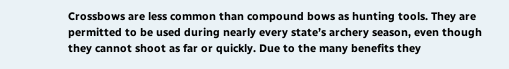Crossbows are less common than compound bows as hunting tools. They are permitted to be used during nearly every state’s archery season, even though they cannot shoot as far or quickly. Due to the many benefits they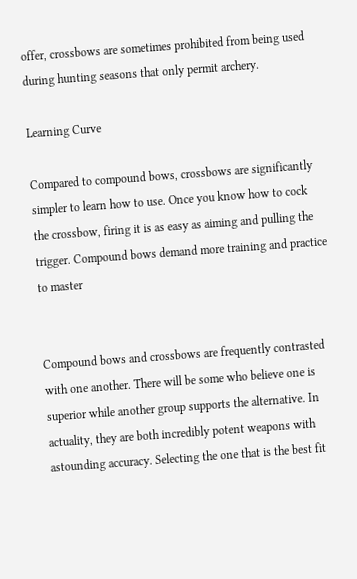offer, crossbows are sometimes prohibited from being used during hunting seasons that only permit archery.

Learning Curve

Compared to compound bows, crossbows are significantly simpler to learn how to use. Once you know how to cock the crossbow, firing it is as easy as aiming and pulling the trigger. Compound bows demand more training and practice to master


Compound bows and crossbows are frequently contrasted with one another. There will be some who believe one is superior while another group supports the alternative. In actuality, they are both incredibly potent weapons with astounding accuracy. Selecting the one that is the best fit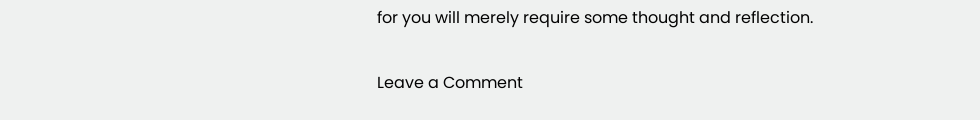for you will merely require some thought and reflection.

Leave a Comment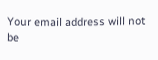Your email address will not be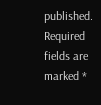published. Required fields are marked *